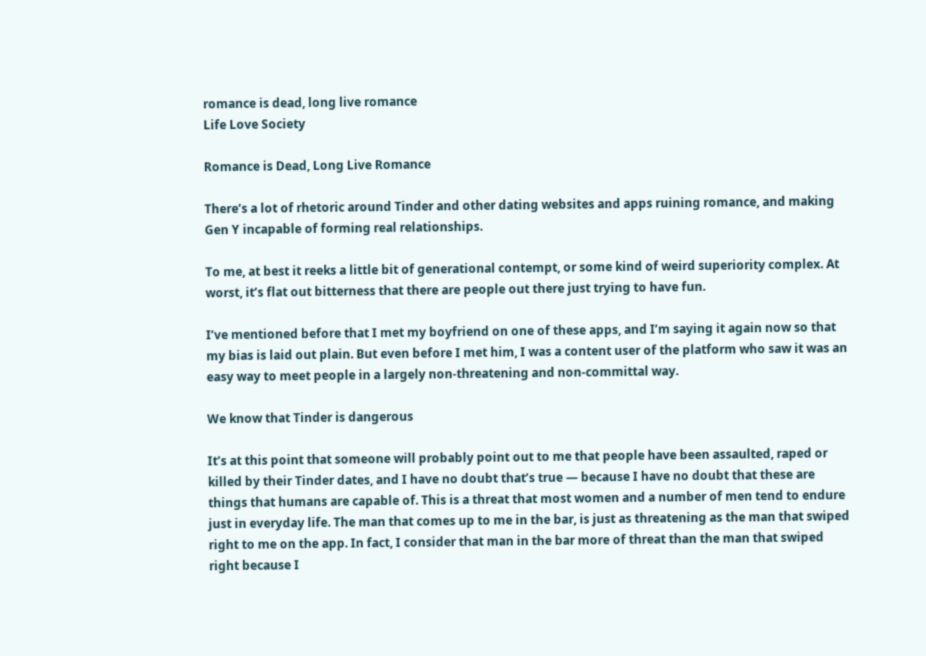romance is dead, long live romance
Life Love Society

Romance is Dead, Long Live Romance

There’s a lot of rhetoric around Tinder and other dating websites and apps ruining romance, and making Gen Y incapable of forming real relationships.

To me, at best it reeks a little bit of generational contempt, or some kind of weird superiority complex. At worst, it’s flat out bitterness that there are people out there just trying to have fun.

I’ve mentioned before that I met my boyfriend on one of these apps, and I’m saying it again now so that my bias is laid out plain. But even before I met him, I was a content user of the platform who saw it was an easy way to meet people in a largely non-threatening and non-committal way.

We know that Tinder is dangerous

It’s at this point that someone will probably point out to me that people have been assaulted, raped or killed by their Tinder dates, and I have no doubt that’s true — because I have no doubt that these are things that humans are capable of. This is a threat that most women and a number of men tend to endure just in everyday life. The man that comes up to me in the bar, is just as threatening as the man that swiped right to me on the app. In fact, I consider that man in the bar more of threat than the man that swiped right because I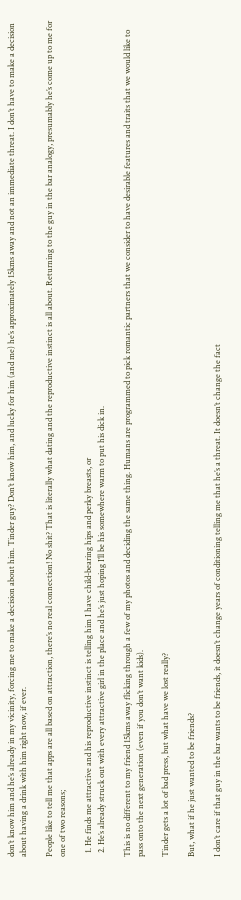don’t know him and he’s already in my vicinity, forcing me to make a decision about him. Tinder guy? Don’t know him, and lucky for him (and me) he’s approximately 15kms away and not an immediate threat. I don’t have to make a decision about having a drink with him right now, if ever.

People like to tell me that apps are all based on attraction, there’s no real connection! No shit? That is literally what dating and the reproductive instinct is all about. Returning to the guy in the bar analogy, presumably he’s come up to me for one of two reasons;

  1. He finds me attractive and his reproductive instinct is telling him I have child-bearing hips and perky breasts, or
  2. He’s already struck out with every attractive girl in the place and he’s just hoping I’ll be his somewhere warm to put his dick in.

This is no different to my friend 15kms away flicking through a few of my photos and deciding the same thing. Humans are programmed to pick romantic partners that we consider to have desirable features and traits that we would like to pass onto the next generation (even if you don’t want kids).

Tinder gets a lot of bad press, but what have we lost really?

But, what if he just wanted to be friends?

I don’t care if that guy in the bar wants to be friends, it doesn’t change years of conditioning telling me that he’s a threat. It doesn’t change the fact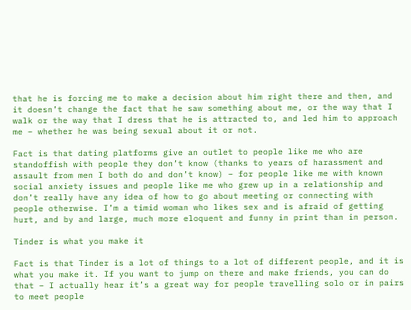that he is forcing me to make a decision about him right there and then, and it doesn’t change the fact that he saw something about me, or the way that I walk or the way that I dress that he is attracted to, and led him to approach me – whether he was being sexual about it or not.

Fact is that dating platforms give an outlet to people like me who are standoffish with people they don’t know (thanks to years of harassment and assault from men I both do and don’t know) – for people like me with known social anxiety issues and people like me who grew up in a relationship and don’t really have any idea of how to go about meeting or connecting with people otherwise. I’m a timid woman who likes sex and is afraid of getting hurt, and by and large, much more eloquent and funny in print than in person.

Tinder is what you make it

Fact is that Tinder is a lot of things to a lot of different people, and it is what you make it. If you want to jump on there and make friends, you can do that – I actually hear it’s a great way for people travelling solo or in pairs to meet people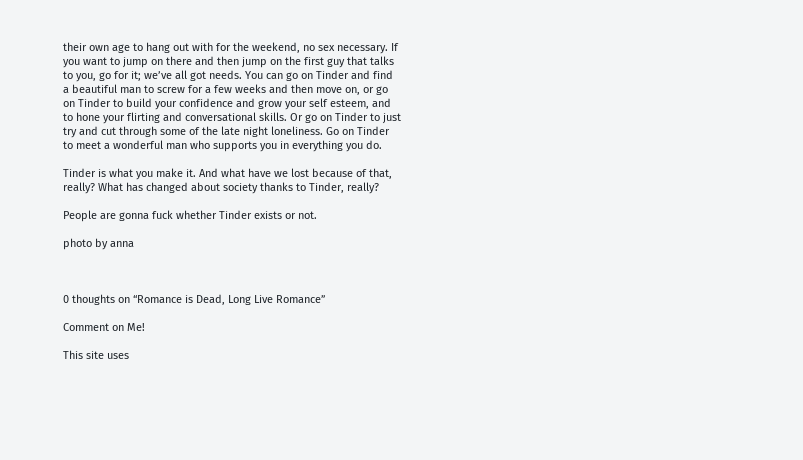their own age to hang out with for the weekend, no sex necessary. If you want to jump on there and then jump on the first guy that talks to you, go for it; we’ve all got needs. You can go on Tinder and find a beautiful man to screw for a few weeks and then move on, or go on Tinder to build your confidence and grow your self esteem, and to hone your flirting and conversational skills. Or go on Tinder to just try and cut through some of the late night loneliness. Go on Tinder to meet a wonderful man who supports you in everything you do.

Tinder is what you make it. And what have we lost because of that, really? What has changed about society thanks to Tinder, really?

People are gonna fuck whether Tinder exists or not.

photo by anna



0 thoughts on “Romance is Dead, Long Live Romance”

Comment on Me!

This site uses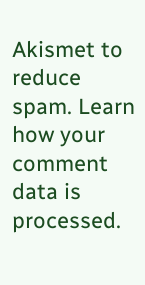Akismet to reduce spam. Learn how your comment data is processed.